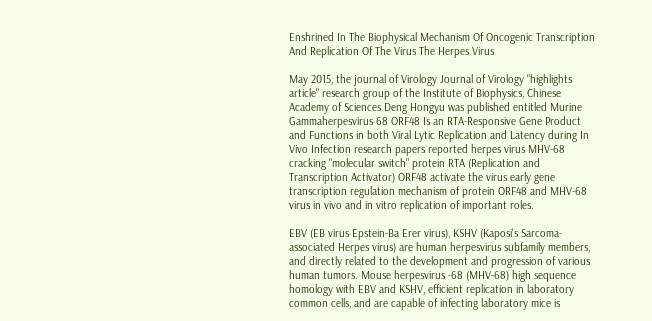Enshrined In The Biophysical Mechanism Of Oncogenic Transcription And Replication Of The Virus The Herpes Virus

May 2015, the journal of Virology Journal of Virology "highlights article" research group of the Institute of Biophysics, Chinese Academy of Sciences Deng Hongyu was published entitled Murine Gammaherpesvirus 68 ORF48 Is an RTA-Responsive Gene Product and Functions in both Viral Lytic Replication and Latency during In Vivo Infection research papers reported herpes virus MHV-68 cracking "molecular switch" protein RTA (Replication and Transcription Activator) ORF48 activate the virus early gene transcription regulation mechanism of protein ORF48 and MHV-68 virus in vivo and in vitro replication of important roles.

EBV (EB virus Epstein-Ba Erer virus), KSHV (Kaposi's Sarcoma-associated Herpes virus) are human herpesvirus subfamily members, and directly related to the development and progression of various human tumors. Mouse herpesvirus -68 (MHV-68) high sequence homology with EBV and KSHV, efficient replication in laboratory common cells, and are capable of infecting laboratory mice is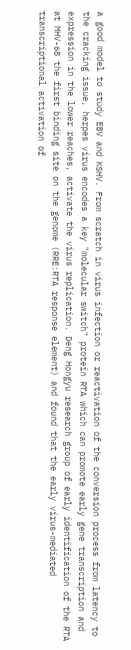a good model to study EBV and KSHV. From scratch in virus infection or reactivation of the conversion process from latency to the cracking issue, herpes virus encodes a key "molecular switch" protein RTA which can promote early gene transcription and expression in the lower reaches, activate the virus replication. Deng Hongyu research group of early identification of the RTA at MHV-68 the first binding site on the genome (RRE:RTA response element) and found that the early virus-mediated transcriptional activation of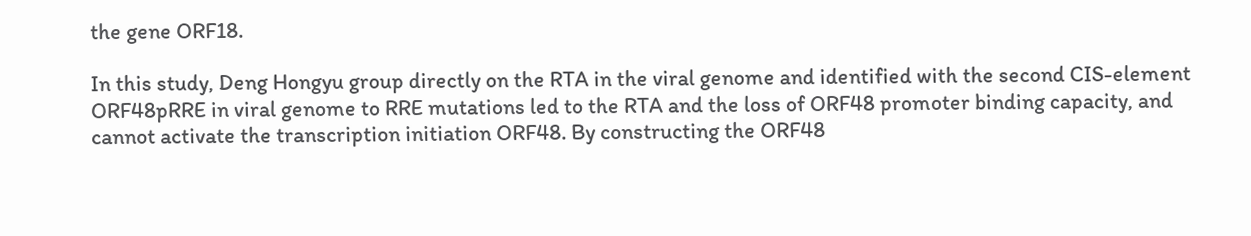the gene ORF18.

In this study, Deng Hongyu group directly on the RTA in the viral genome and identified with the second CIS-element ORF48pRRE in viral genome to RRE mutations led to the RTA and the loss of ORF48 promoter binding capacity, and cannot activate the transcription initiation ORF48. By constructing the ORF48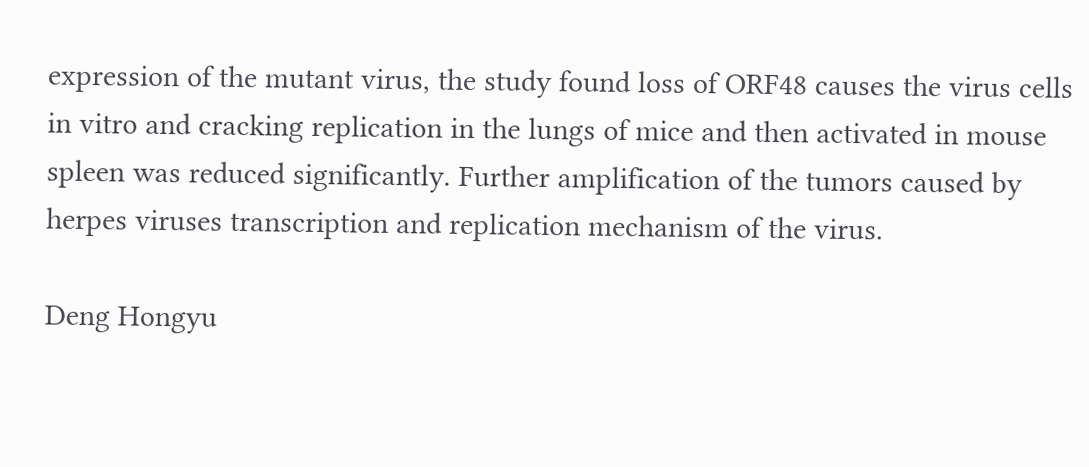expression of the mutant virus, the study found loss of ORF48 causes the virus cells in vitro and cracking replication in the lungs of mice and then activated in mouse spleen was reduced significantly. Further amplification of the tumors caused by herpes viruses transcription and replication mechanism of the virus.

Deng Hongyu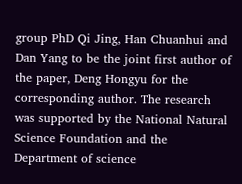group PhD Qi Jing, Han Chuanhui and Dan Yang to be the joint first author of the paper, Deng Hongyu for the corresponding author. The research was supported by the National Natural Science Foundation and the Department of science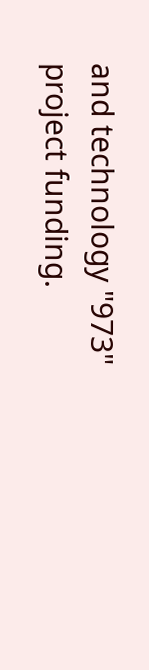and technology "973" project funding.